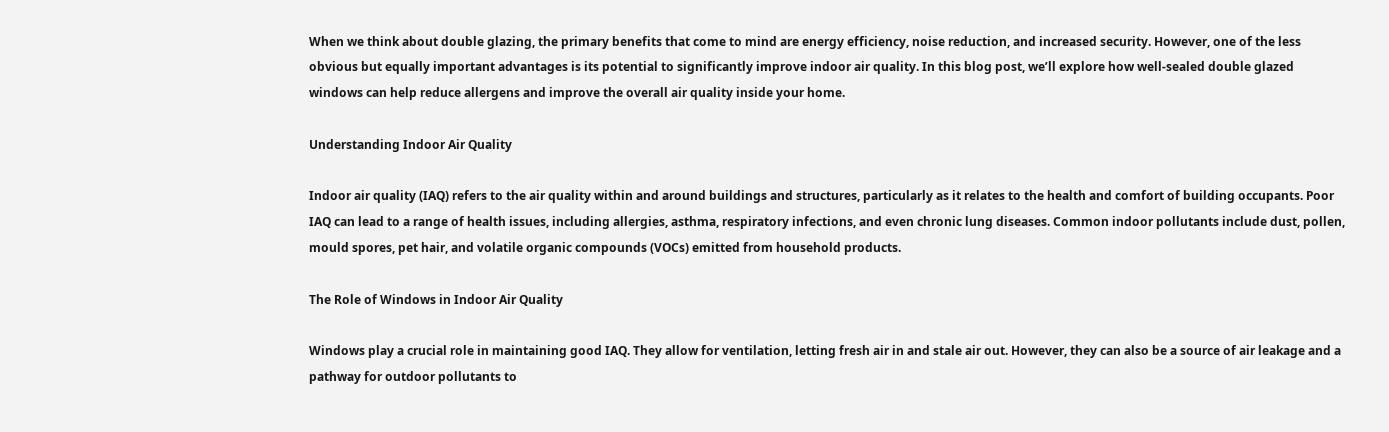When we think about double glazing, the primary benefits that come to mind are energy efficiency, noise reduction, and increased security. However, one of the less obvious but equally important advantages is its potential to significantly improve indoor air quality. In this blog post, we’ll explore how well-sealed double glazed windows can help reduce allergens and improve the overall air quality inside your home.

Understanding Indoor Air Quality

Indoor air quality (IAQ) refers to the air quality within and around buildings and structures, particularly as it relates to the health and comfort of building occupants. Poor IAQ can lead to a range of health issues, including allergies, asthma, respiratory infections, and even chronic lung diseases. Common indoor pollutants include dust, pollen, mould spores, pet hair, and volatile organic compounds (VOCs) emitted from household products.

The Role of Windows in Indoor Air Quality

Windows play a crucial role in maintaining good IAQ. They allow for ventilation, letting fresh air in and stale air out. However, they can also be a source of air leakage and a pathway for outdoor pollutants to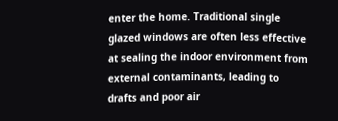enter the home. Traditional single glazed windows are often less effective at sealing the indoor environment from external contaminants, leading to drafts and poor air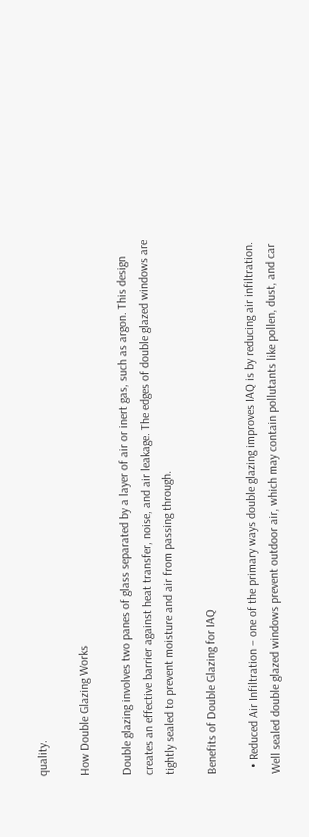quality.

How Double Glazing Works

Double glazing involves two panes of glass separated by a layer of air or inert gas, such as argon. This design creates an effective barrier against heat transfer, noise, and air leakage. The edges of double glazed windows are tightly sealed to prevent moisture and air from passing through.

Benefits of Double Glazing for IAQ

  • Reduced Air Infiltration – one of the primary ways double glazing improves IAQ is by reducing air infiltration. Well sealed double glazed windows prevent outdoor air, which may contain pollutants like pollen, dust, and car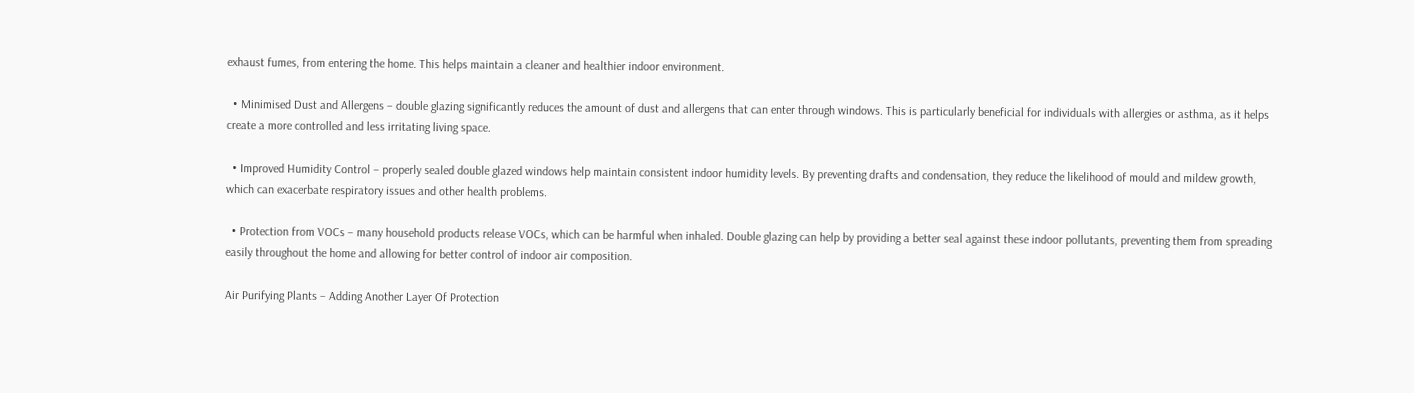exhaust fumes, from entering the home. This helps maintain a cleaner and healthier indoor environment.

  • Minimised Dust and Allergens – double glazing significantly reduces the amount of dust and allergens that can enter through windows. This is particularly beneficial for individuals with allergies or asthma, as it helps create a more controlled and less irritating living space.

  • Improved Humidity Control – properly sealed double glazed windows help maintain consistent indoor humidity levels. By preventing drafts and condensation, they reduce the likelihood of mould and mildew growth, which can exacerbate respiratory issues and other health problems.

  • Protection from VOCs – many household products release VOCs, which can be harmful when inhaled. Double glazing can help by providing a better seal against these indoor pollutants, preventing them from spreading easily throughout the home and allowing for better control of indoor air composition.

Air Purifying Plants – Adding Another Layer Of Protection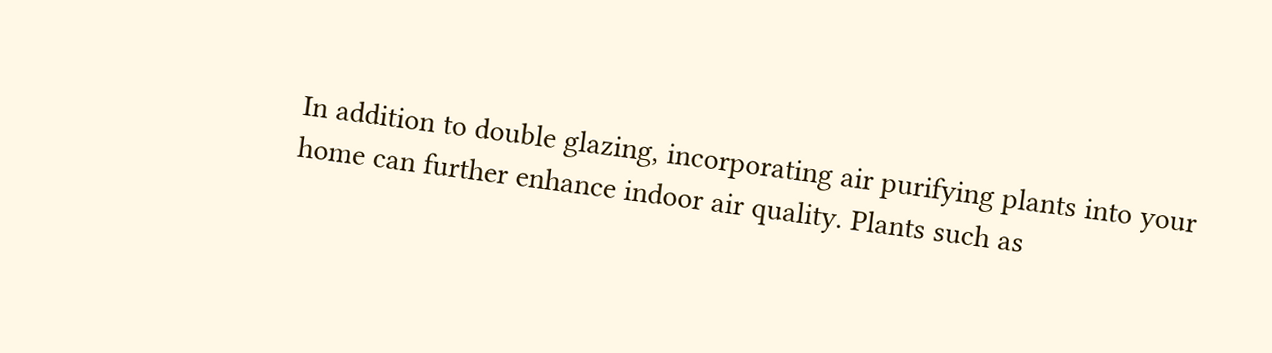In addition to double glazing, incorporating air purifying plants into your home can further enhance indoor air quality. Plants such as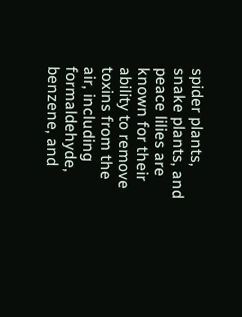spider plants, snake plants, and peace lilies are known for their ability to remove toxins from the air, including formaldehyde, benzene, and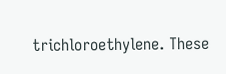trichloroethylene. These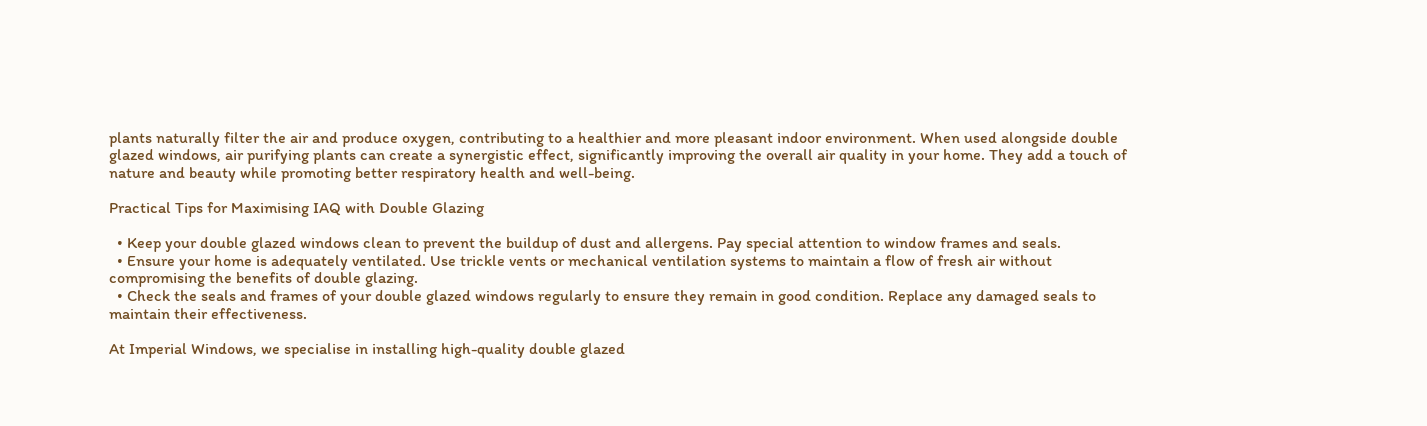plants naturally filter the air and produce oxygen, contributing to a healthier and more pleasant indoor environment. When used alongside double glazed windows, air purifying plants can create a synergistic effect, significantly improving the overall air quality in your home. They add a touch of nature and beauty while promoting better respiratory health and well-being.

Practical Tips for Maximising IAQ with Double Glazing

  • Keep your double glazed windows clean to prevent the buildup of dust and allergens. Pay special attention to window frames and seals.
  • Ensure your home is adequately ventilated. Use trickle vents or mechanical ventilation systems to maintain a flow of fresh air without compromising the benefits of double glazing.
  • Check the seals and frames of your double glazed windows regularly to ensure they remain in good condition. Replace any damaged seals to maintain their effectiveness.

At Imperial Windows, we specialise in installing high-quality double glazed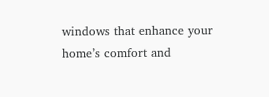windows that enhance your home’s comfort and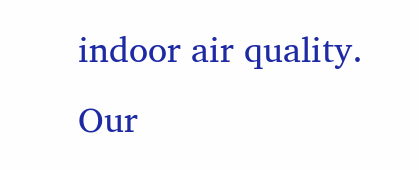indoor air quality. Our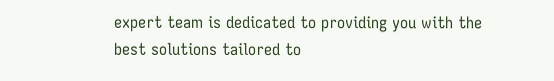expert team is dedicated to providing you with the best solutions tailored to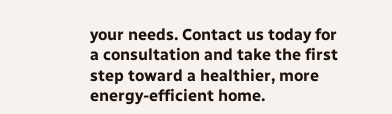your needs. Contact us today for a consultation and take the first step toward a healthier, more energy-efficient home.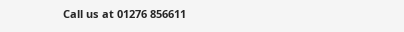Call us at 01276 856611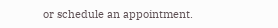or schedule an appointment.